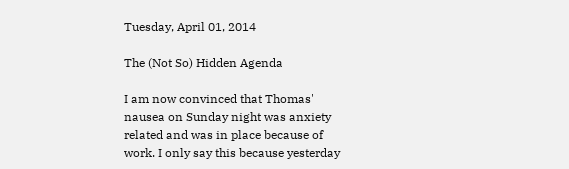Tuesday, April 01, 2014

The (Not So) Hidden Agenda

I am now convinced that Thomas' nausea on Sunday night was anxiety related and was in place because of work. I only say this because yesterday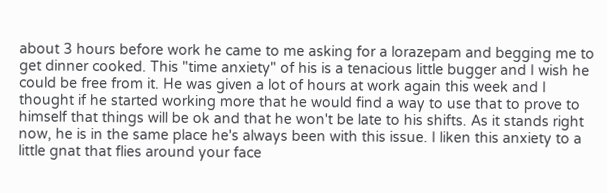about 3 hours before work he came to me asking for a lorazepam and begging me to get dinner cooked. This "time anxiety" of his is a tenacious little bugger and I wish he could be free from it. He was given a lot of hours at work again this week and I thought if he started working more that he would find a way to use that to prove to himself that things will be ok and that he won't be late to his shifts. As it stands right now, he is in the same place he's always been with this issue. I liken this anxiety to a little gnat that flies around your face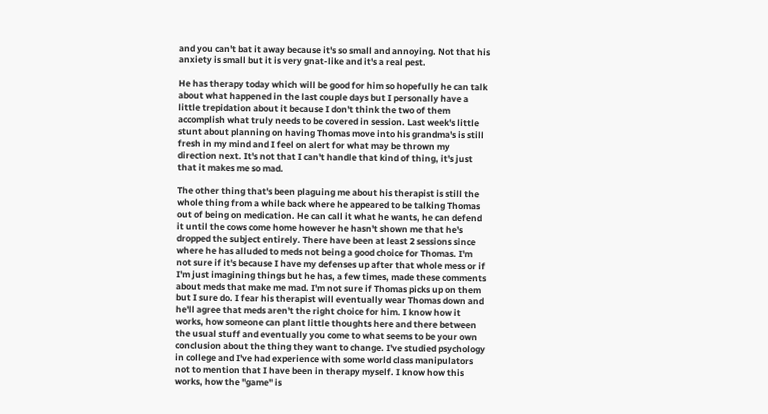and you can't bat it away because it's so small and annoying. Not that his anxiety is small but it is very gnat-like and it's a real pest.

He has therapy today which will be good for him so hopefully he can talk about what happened in the last couple days but I personally have a little trepidation about it because I don't think the two of them accomplish what truly needs to be covered in session. Last week's little stunt about planning on having Thomas move into his grandma's is still fresh in my mind and I feel on alert for what may be thrown my direction next. It's not that I can't handle that kind of thing, it's just that it makes me so mad.

The other thing that's been plaguing me about his therapist is still the whole thing from a while back where he appeared to be talking Thomas out of being on medication. He can call it what he wants, he can defend it until the cows come home however he hasn't shown me that he's dropped the subject entirely. There have been at least 2 sessions since where he has alluded to meds not being a good choice for Thomas. I'm not sure if it's because I have my defenses up after that whole mess or if I'm just imagining things but he has, a few times, made these comments about meds that make me mad. I'm not sure if Thomas picks up on them but I sure do. I fear his therapist will eventually wear Thomas down and he'll agree that meds aren't the right choice for him. I know how it works, how someone can plant little thoughts here and there between the usual stuff and eventually you come to what seems to be your own conclusion about the thing they want to change. I've studied psychology in college and I've had experience with some world class manipulators not to mention that I have been in therapy myself. I know how this works, how the "game" is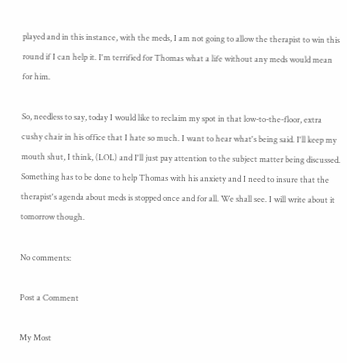played and in this instance, with the meds, I am not going to allow the therapist to win this round if I can help it. I'm terrified for Thomas what a life without any meds would mean for him.

So, needless to say, today I would like to reclaim my spot in that low-to-the-floor, extra cushy chair in his office that I hate so much. I want to hear what's being said. I'll keep my mouth shut, I think, (LOL) and I'll just pay attention to the subject matter being discussed. Something has to be done to help Thomas with his anxiety and I need to insure that the therapist's agenda about meds is stopped once and for all. We shall see. I will write about it tomorrow though.

No comments:

Post a Comment

My Most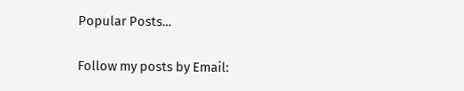Popular Posts...

Follow my posts by Email: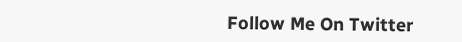Follow Me On Twitter